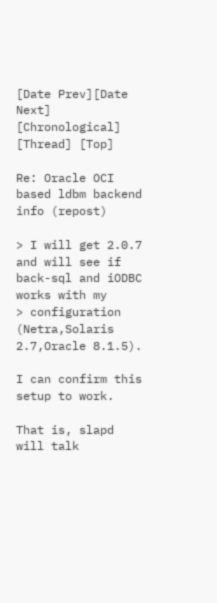[Date Prev][Date Next] [Chronological] [Thread] [Top]

Re: Oracle OCI based ldbm backend info (repost)

> I will get 2.0.7 and will see if back-sql and iODBC works with my
> configuration (Netra,Solaris 2.7,Oracle 8.1.5).

I can confirm this setup to work.

That is, slapd will talk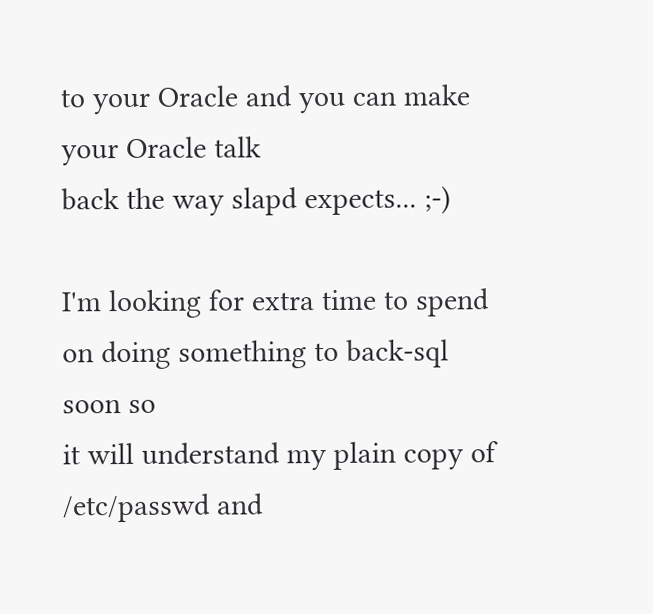to your Oracle and you can make your Oracle talk
back the way slapd expects... ;-)

I'm looking for extra time to spend on doing something to back-sql soon so
it will understand my plain copy of /etc/passwd and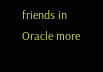friends in Oracle more